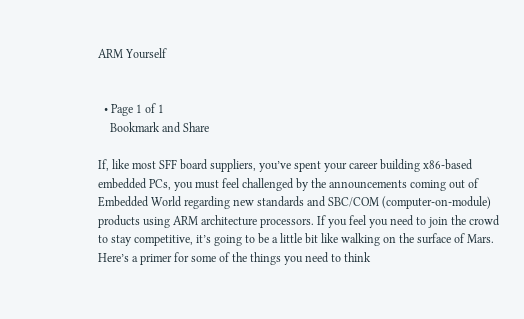ARM Yourself


  • Page 1 of 1
    Bookmark and Share

If, like most SFF board suppliers, you’ve spent your career building x86-based embedded PCs, you must feel challenged by the announcements coming out of Embedded World regarding new standards and SBC/COM (computer-on-module) products using ARM architecture processors. If you feel you need to join the crowd to stay competitive, it’s going to be a little bit like walking on the surface of Mars. Here’s a primer for some of the things you need to think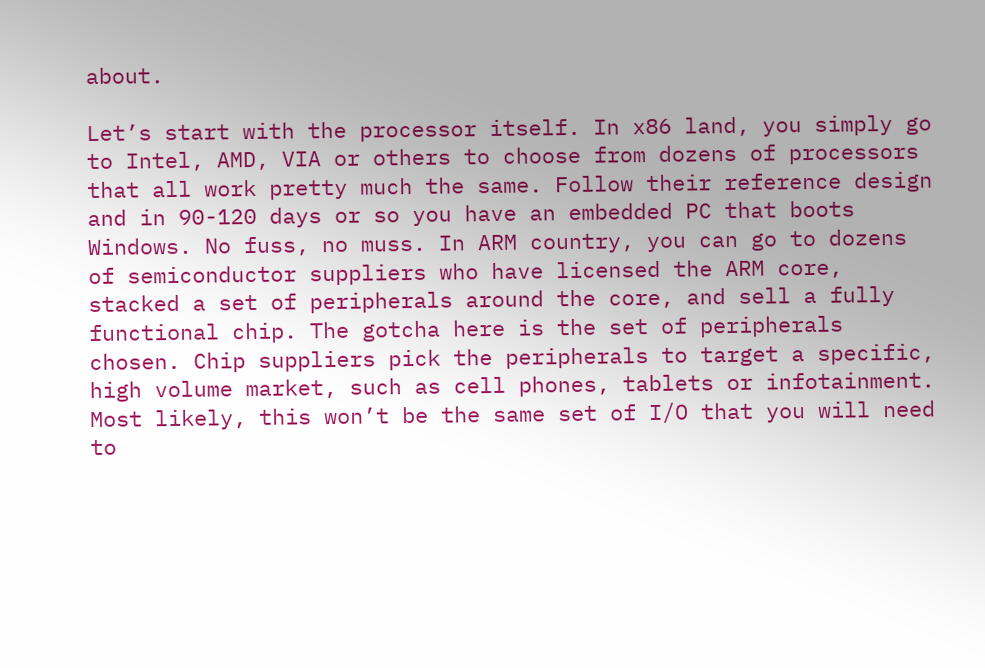about.

Let’s start with the processor itself. In x86 land, you simply go to Intel, AMD, VIA or others to choose from dozens of processors that all work pretty much the same. Follow their reference design and in 90-120 days or so you have an embedded PC that boots Windows. No fuss, no muss. In ARM country, you can go to dozens of semiconductor suppliers who have licensed the ARM core, stacked a set of peripherals around the core, and sell a fully functional chip. The gotcha here is the set of peripherals chosen. Chip suppliers pick the peripherals to target a specific, high volume market, such as cell phones, tablets or infotainment. Most likely, this won’t be the same set of I/O that you will need to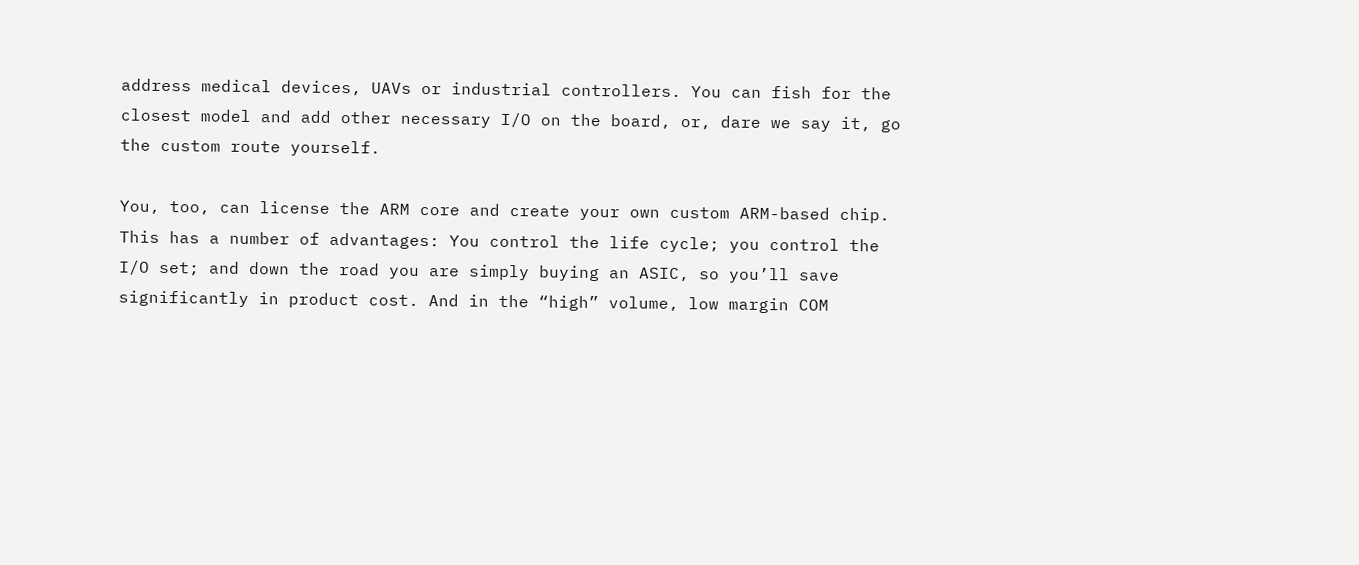address medical devices, UAVs or industrial controllers. You can fish for the closest model and add other necessary I/O on the board, or, dare we say it, go the custom route yourself.

You, too, can license the ARM core and create your own custom ARM-based chip. This has a number of advantages: You control the life cycle; you control the I/O set; and down the road you are simply buying an ASIC, so you’ll save significantly in product cost. And in the “high” volume, low margin COM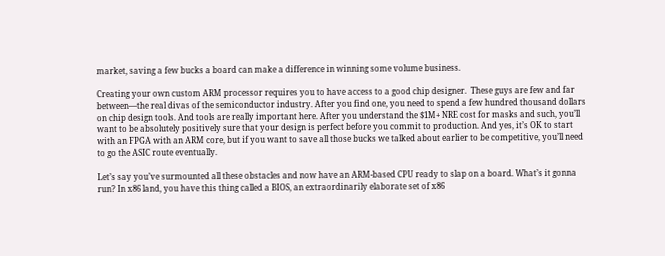market, saving a few bucks a board can make a difference in winning some volume business.

Creating your own custom ARM processor requires you to have access to a good chip designer.  These guys are few and far between—the real divas of the semiconductor industry. After you find one, you need to spend a few hundred thousand dollars on chip design tools. And tools are really important here. After you understand the $1M+ NRE cost for masks and such, you’ll want to be absolutely positively sure that your design is perfect before you commit to production. And yes, it’s OK to start with an FPGA with an ARM core, but if you want to save all those bucks we talked about earlier to be competitive, you’ll need to go the ASIC route eventually.

Let’s say you’ve surmounted all these obstacles and now have an ARM-based CPU ready to slap on a board. What’s it gonna run? In x86 land, you have this thing called a BIOS, an extraordinarily elaborate set of x86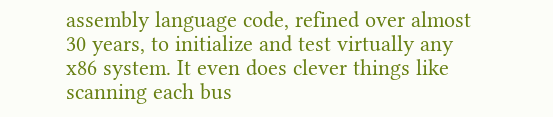assembly language code, refined over almost 30 years, to initialize and test virtually any x86 system. It even does clever things like scanning each bus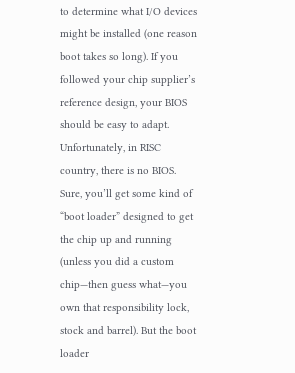to determine what I/O devices might be installed (one reason boot takes so long). If you followed your chip supplier’s reference design, your BIOS should be easy to adapt. Unfortunately, in RISC country, there is no BIOS. Sure, you’ll get some kind of “boot loader” designed to get the chip up and running (unless you did a custom chip—then guess what—you own that responsibility lock, stock and barrel). But the boot loader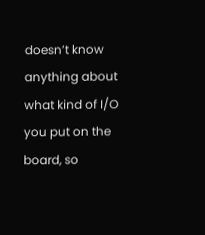doesn’t know anything about what kind of I/O you put on the board, so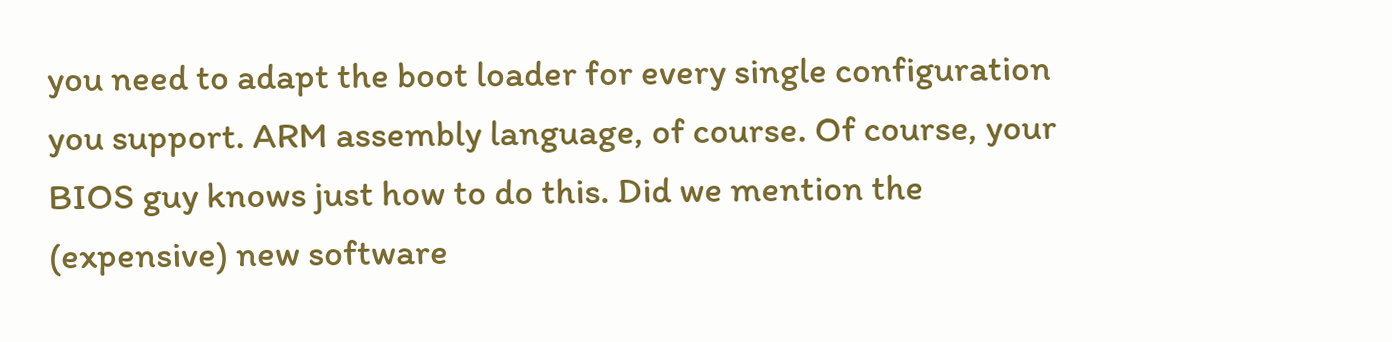you need to adapt the boot loader for every single configuration you support. ARM assembly language, of course. Of course, your BIOS guy knows just how to do this. Did we mention the (expensive) new software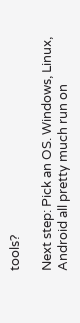tools?

Next step: Pick an OS. Windows, Linux, Android all pretty much run on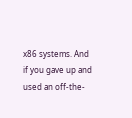x86 systems. And if you gave up and used an off-the-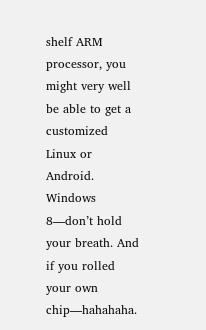shelf ARM processor, you might very well be able to get a customized Linux or Android. Windows 8—don’t hold your breath. And if you rolled your own chip—hahahaha.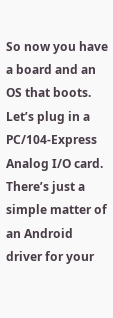So now you have a board and an OS that boots. Let’s plug in a PC/104-Express Analog I/O card. There’s just a simple matter of an Android driver for your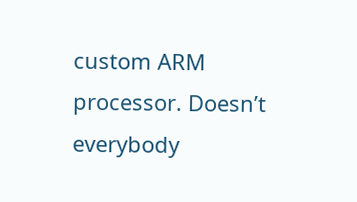custom ARM processor. Doesn’t everybody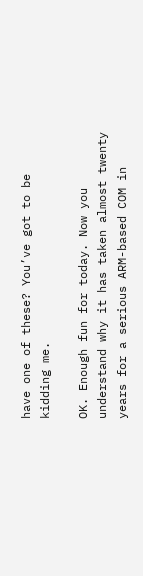have one of these? You’ve got to be kidding me.

OK. Enough fun for today. Now you understand why it has taken almost twenty years for a serious ARM-based COM in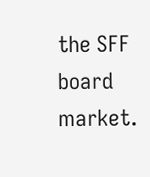the SFF board market.